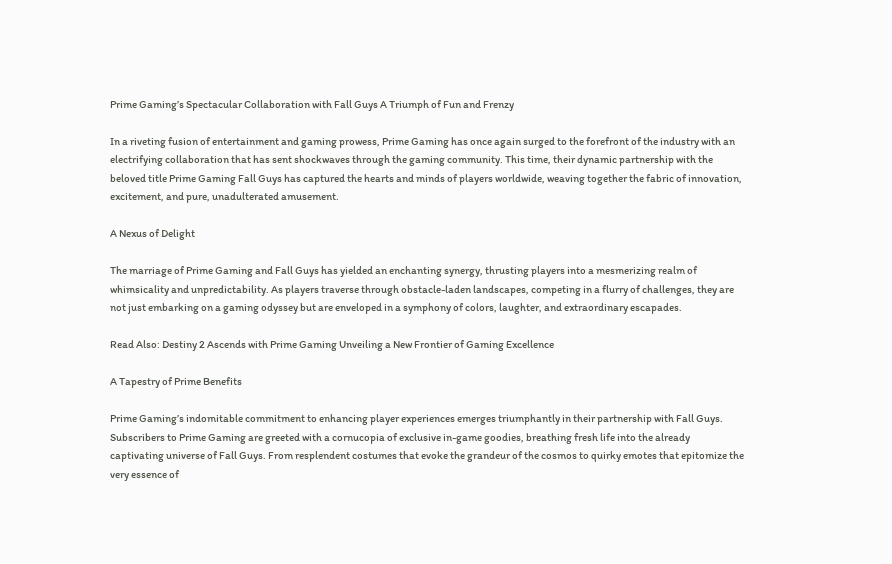Prime Gaming’s Spectacular Collaboration with Fall Guys A Triumph of Fun and Frenzy

In a riveting fusion of entertainment and gaming prowess, Prime Gaming has once again surged to the forefront of the industry with an electrifying collaboration that has sent shockwaves through the gaming community. This time, their dynamic partnership with the beloved title Prime Gaming Fall Guys has captured the hearts and minds of players worldwide, weaving together the fabric of innovation, excitement, and pure, unadulterated amusement.

A Nexus of Delight

The marriage of Prime Gaming and Fall Guys has yielded an enchanting synergy, thrusting players into a mesmerizing realm of whimsicality and unpredictability. As players traverse through obstacle-laden landscapes, competing in a flurry of challenges, they are not just embarking on a gaming odyssey but are enveloped in a symphony of colors, laughter, and extraordinary escapades.

Read Also: Destiny 2 Ascends with Prime Gaming Unveiling a New Frontier of Gaming Excellence

A Tapestry of Prime Benefits

Prime Gaming’s indomitable commitment to enhancing player experiences emerges triumphantly in their partnership with Fall Guys. Subscribers to Prime Gaming are greeted with a cornucopia of exclusive in-game goodies, breathing fresh life into the already captivating universe of Fall Guys. From resplendent costumes that evoke the grandeur of the cosmos to quirky emotes that epitomize the very essence of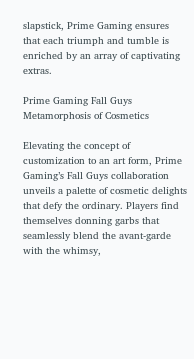slapstick, Prime Gaming ensures that each triumph and tumble is enriched by an array of captivating extras.

Prime Gaming Fall Guys Metamorphosis of Cosmetics

Elevating the concept of customization to an art form, Prime Gaming’s Fall Guys collaboration unveils a palette of cosmetic delights that defy the ordinary. Players find themselves donning garbs that seamlessly blend the avant-garde with the whimsy,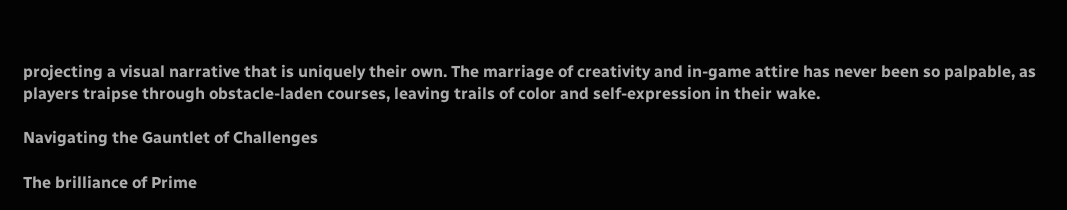projecting a visual narrative that is uniquely their own. The marriage of creativity and in-game attire has never been so palpable, as players traipse through obstacle-laden courses, leaving trails of color and self-expression in their wake.

Navigating the Gauntlet of Challenges

The brilliance of Prime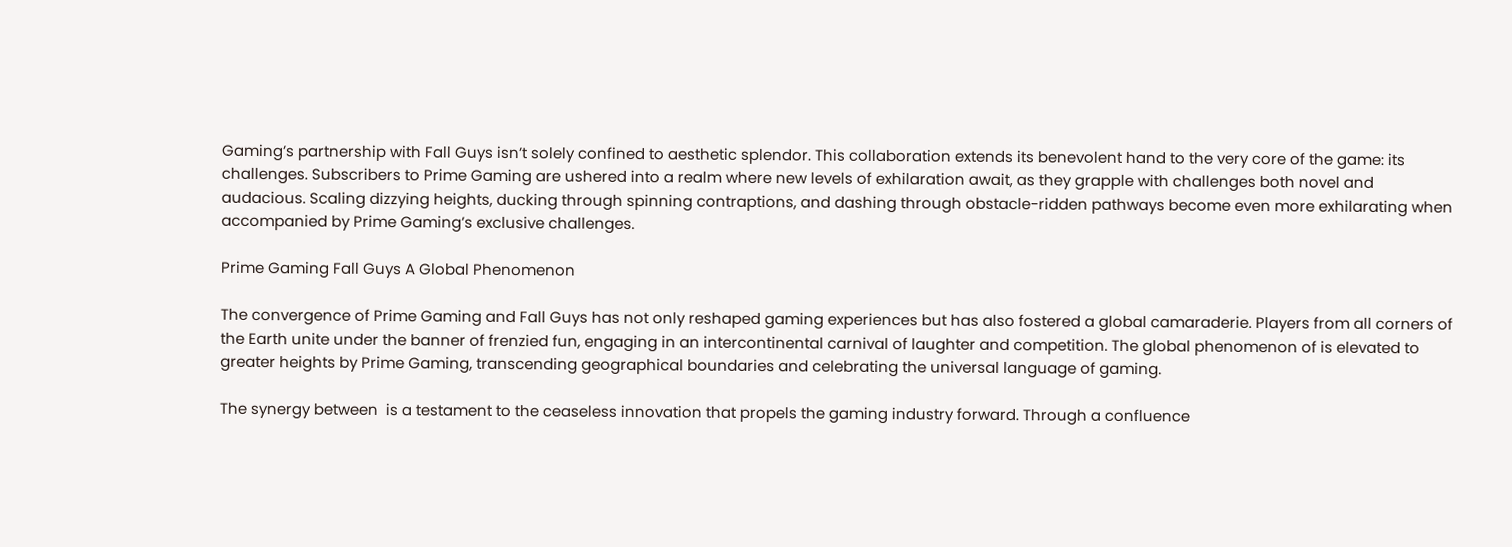Gaming’s partnership with Fall Guys isn’t solely confined to aesthetic splendor. This collaboration extends its benevolent hand to the very core of the game: its challenges. Subscribers to Prime Gaming are ushered into a realm where new levels of exhilaration await, as they grapple with challenges both novel and audacious. Scaling dizzying heights, ducking through spinning contraptions, and dashing through obstacle-ridden pathways become even more exhilarating when accompanied by Prime Gaming’s exclusive challenges.

Prime Gaming Fall Guys A Global Phenomenon

The convergence of Prime Gaming and Fall Guys has not only reshaped gaming experiences but has also fostered a global camaraderie. Players from all corners of the Earth unite under the banner of frenzied fun, engaging in an intercontinental carnival of laughter and competition. The global phenomenon of is elevated to greater heights by Prime Gaming, transcending geographical boundaries and celebrating the universal language of gaming.

The synergy between  is a testament to the ceaseless innovation that propels the gaming industry forward. Through a confluence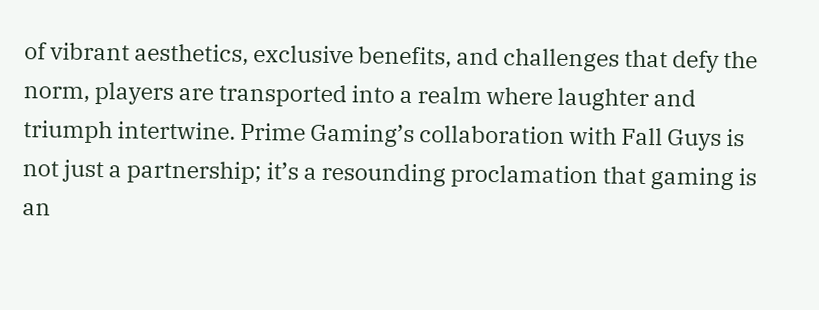of vibrant aesthetics, exclusive benefits, and challenges that defy the norm, players are transported into a realm where laughter and triumph intertwine. Prime Gaming’s collaboration with Fall Guys is not just a partnership; it’s a resounding proclamation that gaming is an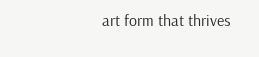art form that thrives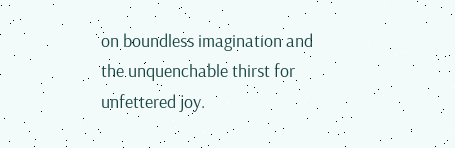on boundless imagination and the unquenchable thirst for unfettered joy.